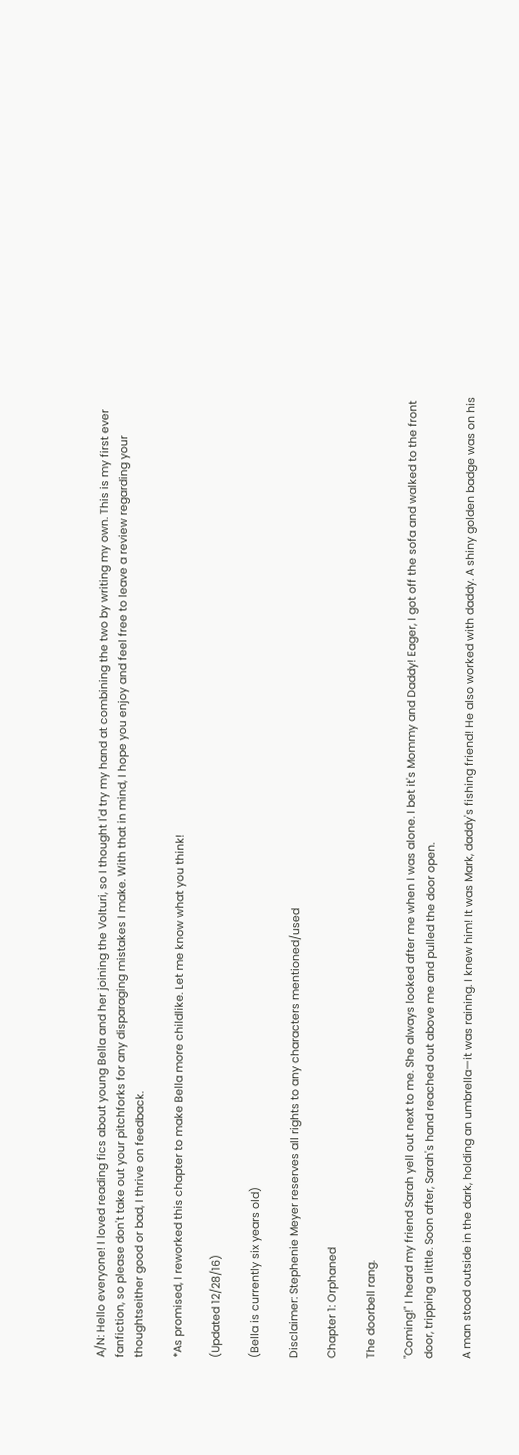A/N: Hello everyone! I loved reading fics about young Bella and her joining the Volturi, so I thought I'd try my hand at combining the two by writing my own. This is my first ever fanfiction, so please don't take out your pitchforks for any disparaging mistakes I make. With that in mind, I hope you enjoy and feel free to leave a review regarding your thoughtseither good or bad, I thrive on feedback.

*As promised, I reworked this chapter to make Bella more childlike. Let me know what you think!

(Updated 12/28/16)

(Bella is currently six years old)

Disclaimer: Stephenie Meyer reserves all rights to any characters mentioned/used

Chapter 1: Orphaned

The doorbell rang.

"Coming!" I heard my friend Sarah yell out next to me. She always looked after me when I was alone. I bet it's Mommy and Daddy! Eager, I got off the sofa and walked to the front door, tripping a little. Soon after, Sarah's hand reached out above me and pulled the door open.

A man stood outside in the dark, holding an umbrella—it was raining. I knew him! It was Mark, daddy's fishing friend! He also worked with daddy. A shiny golden badge was on his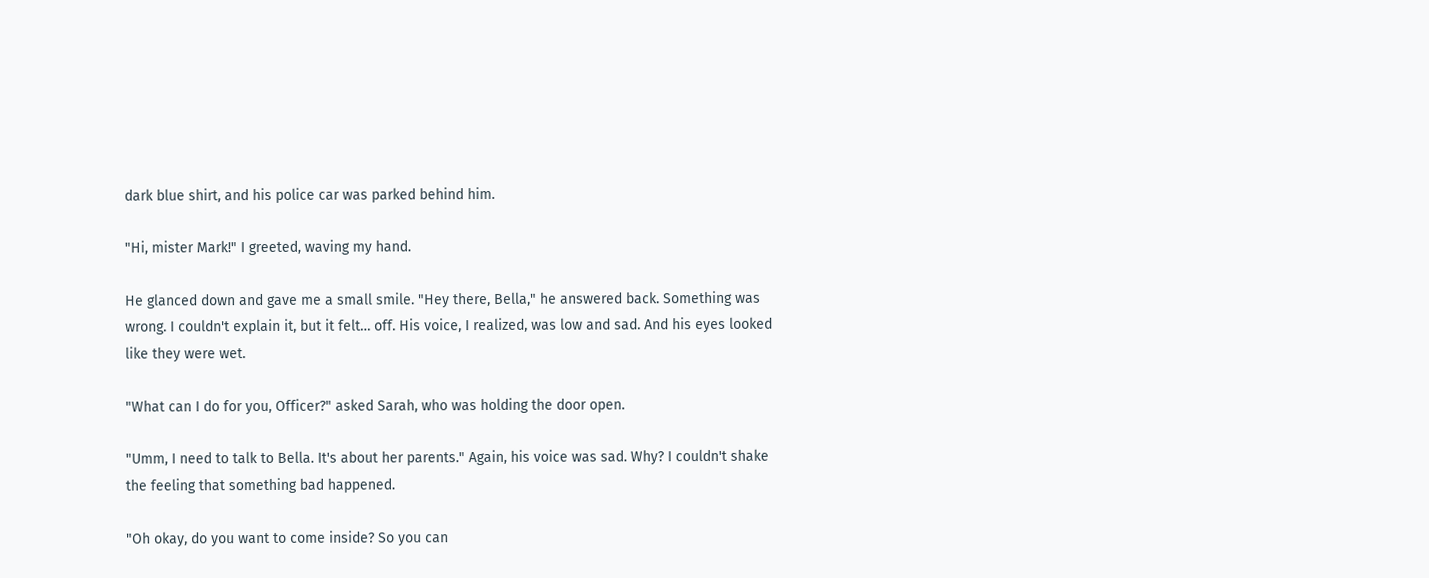dark blue shirt, and his police car was parked behind him.

"Hi, mister Mark!" I greeted, waving my hand.

He glanced down and gave me a small smile. "Hey there, Bella," he answered back. Something was wrong. I couldn't explain it, but it felt… off. His voice, I realized, was low and sad. And his eyes looked like they were wet.

"What can I do for you, Officer?" asked Sarah, who was holding the door open.

"Umm, I need to talk to Bella. It's about her parents." Again, his voice was sad. Why? I couldn't shake the feeling that something bad happened.

"Oh okay, do you want to come inside? So you can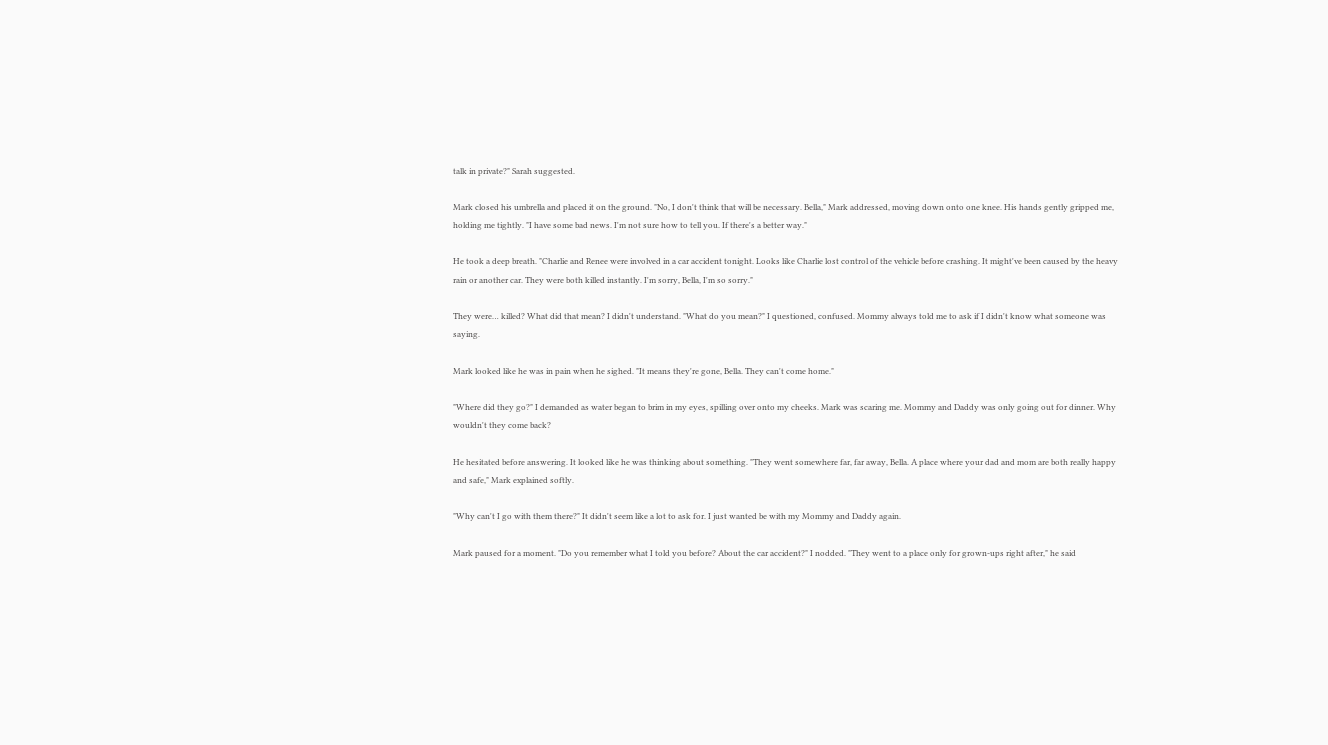talk in private?" Sarah suggested.

Mark closed his umbrella and placed it on the ground. "No, I don't think that will be necessary. Bella," Mark addressed, moving down onto one knee. His hands gently gripped me, holding me tightly. "I have some bad news. I'm not sure how to tell you. If there's a better way."

He took a deep breath. "Charlie and Renee were involved in a car accident tonight. Looks like Charlie lost control of the vehicle before crashing. It might've been caused by the heavy rain or another car. They were both killed instantly. I'm sorry, Bella, I'm so sorry."

They were… killed? What did that mean? I didn't understand. "What do you mean?" I questioned, confused. Mommy always told me to ask if I didn't know what someone was saying.

Mark looked like he was in pain when he sighed. "It means they're gone, Bella. They can't come home."

"Where did they go?" I demanded as water began to brim in my eyes, spilling over onto my cheeks. Mark was scaring me. Mommy and Daddy was only going out for dinner. Why wouldn't they come back?

He hesitated before answering. It looked like he was thinking about something. "They went somewhere far, far away, Bella. A place where your dad and mom are both really happy and safe," Mark explained softly.

"Why can't I go with them there?" It didn't seem like a lot to ask for. I just wanted be with my Mommy and Daddy again.

Mark paused for a moment. "Do you remember what I told you before? About the car accident?" I nodded. "They went to a place only for grown-ups right after," he said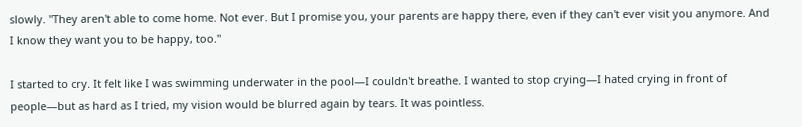slowly. "They aren't able to come home. Not ever. But I promise you, your parents are happy there, even if they can't ever visit you anymore. And I know they want you to be happy, too."

I started to cry. It felt like I was swimming underwater in the pool—I couldn't breathe. I wanted to stop crying—I hated crying in front of people—but as hard as I tried, my vision would be blurred again by tears. It was pointless.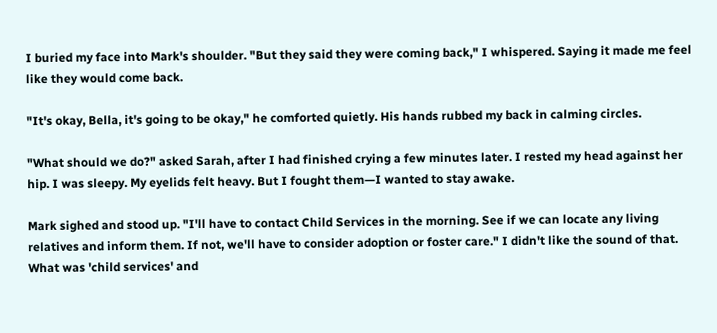I buried my face into Mark's shoulder. "But they said they were coming back," I whispered. Saying it made me feel like they would come back.

"It's okay, Bella, it's going to be okay," he comforted quietly. His hands rubbed my back in calming circles.

"What should we do?" asked Sarah, after I had finished crying a few minutes later. I rested my head against her hip. I was sleepy. My eyelids felt heavy. But I fought them—I wanted to stay awake.

Mark sighed and stood up. "I'll have to contact Child Services in the morning. See if we can locate any living relatives and inform them. If not, we'll have to consider adoption or foster care." I didn't like the sound of that. What was 'child services' and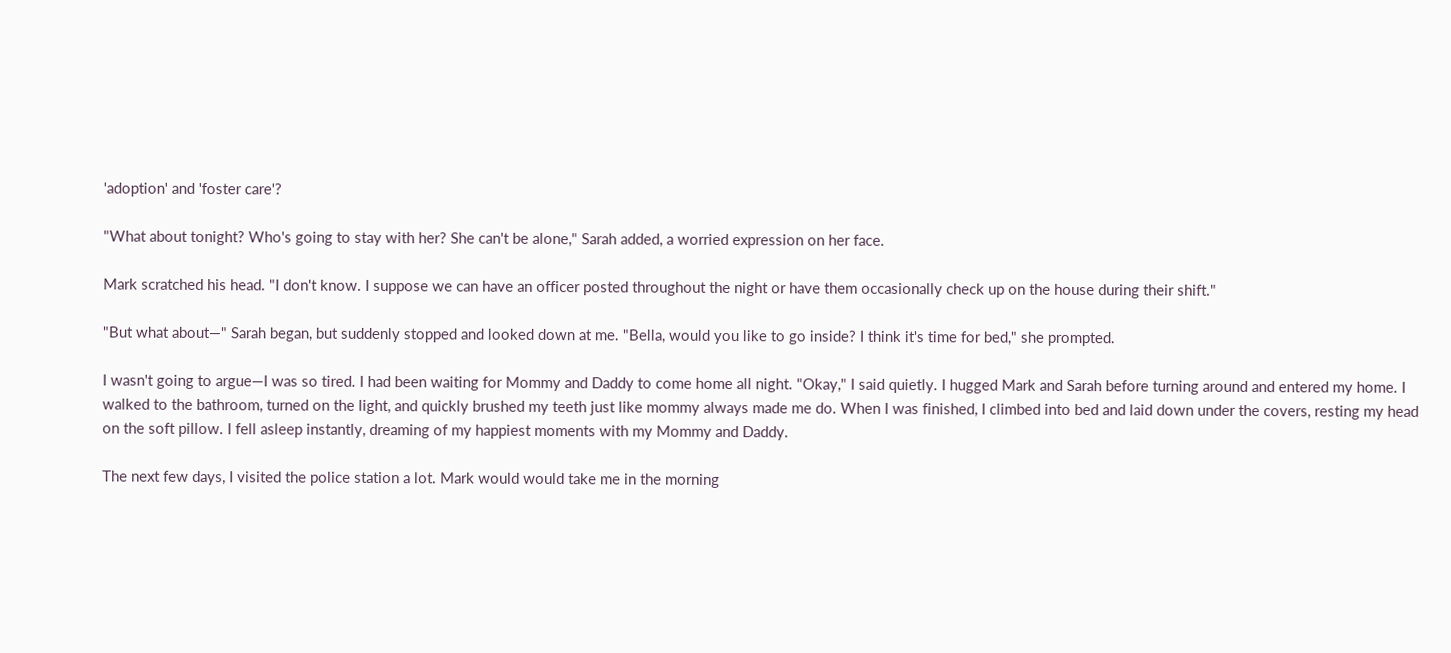'adoption' and 'foster care'?

"What about tonight? Who's going to stay with her? She can't be alone," Sarah added, a worried expression on her face.

Mark scratched his head. "I don't know. I suppose we can have an officer posted throughout the night or have them occasionally check up on the house during their shift."

"But what about—" Sarah began, but suddenly stopped and looked down at me. "Bella, would you like to go inside? I think it's time for bed," she prompted.

I wasn't going to argue—I was so tired. I had been waiting for Mommy and Daddy to come home all night. "Okay," I said quietly. I hugged Mark and Sarah before turning around and entered my home. I walked to the bathroom, turned on the light, and quickly brushed my teeth just like mommy always made me do. When I was finished, I climbed into bed and laid down under the covers, resting my head on the soft pillow. I fell asleep instantly, dreaming of my happiest moments with my Mommy and Daddy.

The next few days, I visited the police station a lot. Mark would would take me in the morning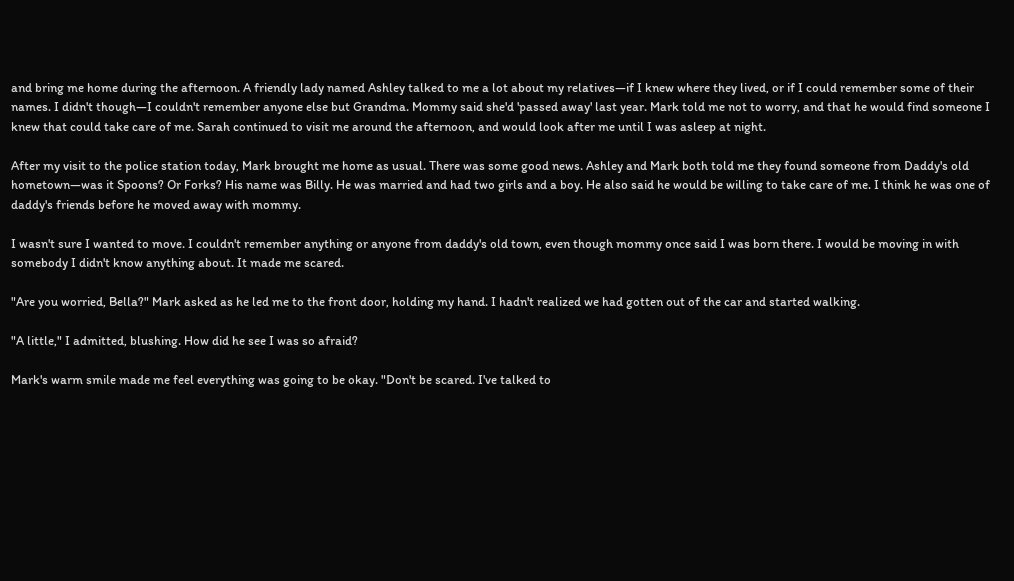and bring me home during the afternoon. A friendly lady named Ashley talked to me a lot about my relatives—if I knew where they lived, or if I could remember some of their names. I didn't though—I couldn't remember anyone else but Grandma. Mommy said she'd 'passed away' last year. Mark told me not to worry, and that he would find someone I knew that could take care of me. Sarah continued to visit me around the afternoon, and would look after me until I was asleep at night.

After my visit to the police station today, Mark brought me home as usual. There was some good news. Ashley and Mark both told me they found someone from Daddy's old hometown—was it Spoons? Or Forks? His name was Billy. He was married and had two girls and a boy. He also said he would be willing to take care of me. I think he was one of daddy's friends before he moved away with mommy.

I wasn't sure I wanted to move. I couldn't remember anything or anyone from daddy's old town, even though mommy once said I was born there. I would be moving in with somebody I didn't know anything about. It made me scared.

"Are you worried, Bella?" Mark asked as he led me to the front door, holding my hand. I hadn't realized we had gotten out of the car and started walking.

"A little," I admitted, blushing. How did he see I was so afraid?

Mark's warm smile made me feel everything was going to be okay. "Don't be scared. I've talked to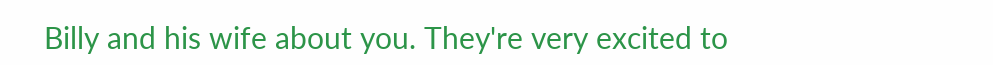Billy and his wife about you. They're very excited to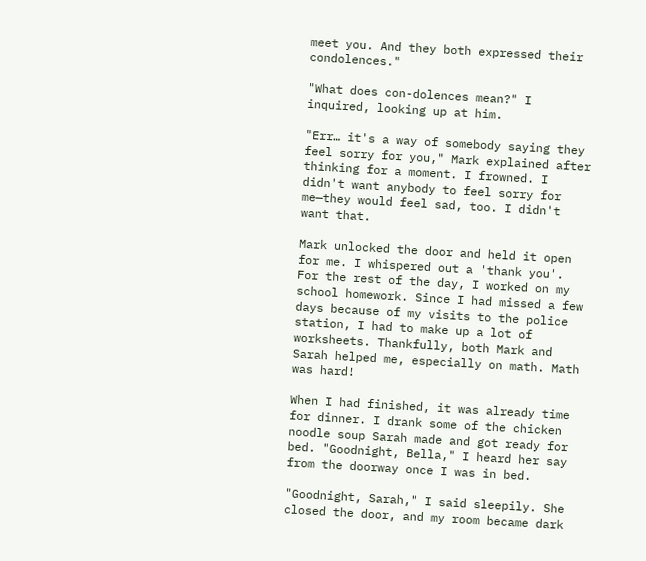meet you. And they both expressed their condolences."

"What does con-dolences mean?" I inquired, looking up at him.

"Err… it's a way of somebody saying they feel sorry for you," Mark explained after thinking for a moment. I frowned. I didn't want anybody to feel sorry for me—they would feel sad, too. I didn't want that.

Mark unlocked the door and held it open for me. I whispered out a 'thank you'. For the rest of the day, I worked on my school homework. Since I had missed a few days because of my visits to the police station, I had to make up a lot of worksheets. Thankfully, both Mark and Sarah helped me, especially on math. Math was hard!

When I had finished, it was already time for dinner. I drank some of the chicken noodle soup Sarah made and got ready for bed. "Goodnight, Bella," I heard her say from the doorway once I was in bed.

"Goodnight, Sarah," I said sleepily. She closed the door, and my room became dark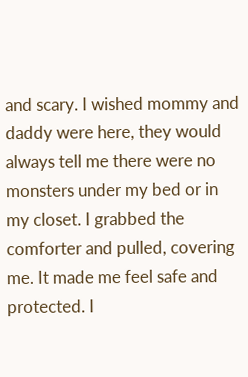and scary. I wished mommy and daddy were here, they would always tell me there were no monsters under my bed or in my closet. I grabbed the comforter and pulled, covering me. It made me feel safe and protected. I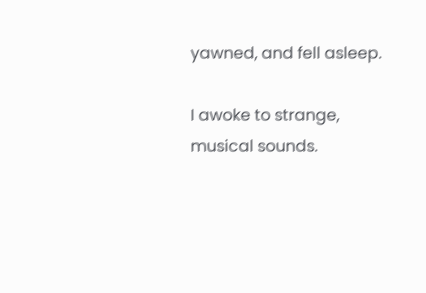yawned, and fell asleep.

I awoke to strange, musical sounds.